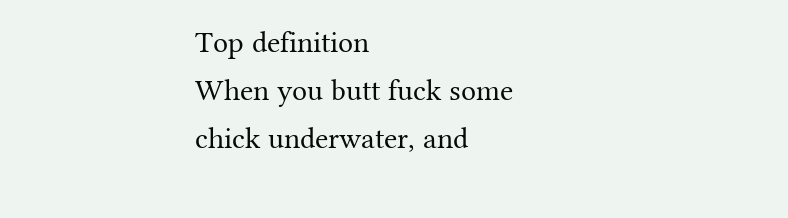Top definition
When you butt fuck some chick underwater, and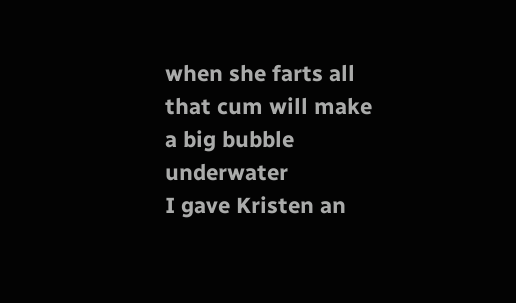when she farts all that cum will make a big bubble underwater
I gave Kristen an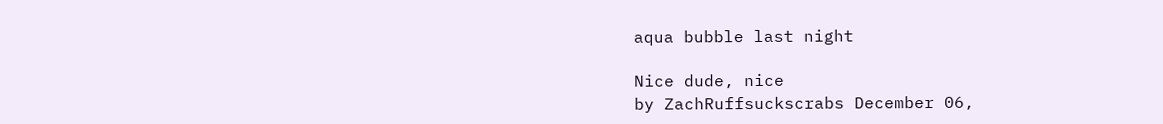aqua bubble last night

Nice dude, nice
by ZachRuffsuckscrabs December 06,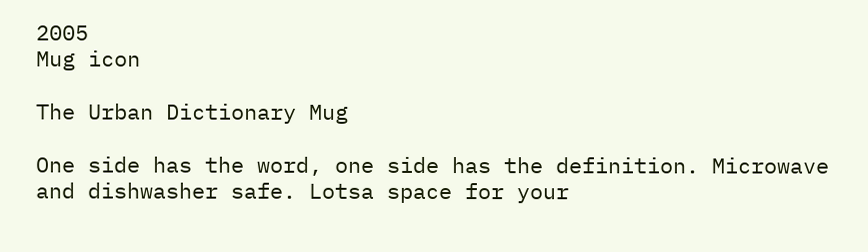2005
Mug icon

The Urban Dictionary Mug

One side has the word, one side has the definition. Microwave and dishwasher safe. Lotsa space for your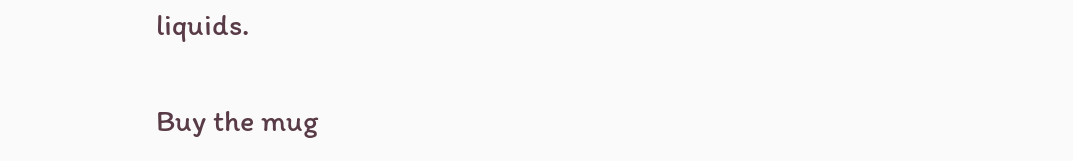liquids.

Buy the mug